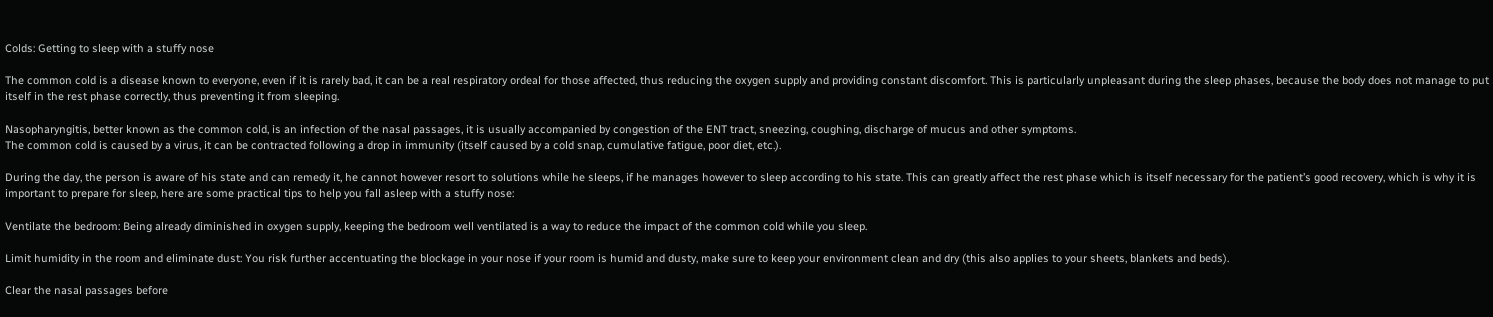Colds: Getting to sleep with a stuffy nose

The common cold is a disease known to everyone, even if it is rarely bad, it can be a real respiratory ordeal for those affected, thus reducing the oxygen supply and providing constant discomfort. This is particularly unpleasant during the sleep phases, because the body does not manage to put itself in the rest phase correctly, thus preventing it from sleeping.

Nasopharyngitis, better known as the common cold, is an infection of the nasal passages, it is usually accompanied by congestion of the ENT tract, sneezing, coughing, discharge of mucus and other symptoms.
The common cold is caused by a virus, it can be contracted following a drop in immunity (itself caused by a cold snap, cumulative fatigue, poor diet, etc.).

During the day, the person is aware of his state and can remedy it, he cannot however resort to solutions while he sleeps, if he manages however to sleep according to his state. This can greatly affect the rest phase which is itself necessary for the patient’s good recovery, which is why it is important to prepare for sleep, here are some practical tips to help you fall asleep with a stuffy nose:

Ventilate the bedroom: Being already diminished in oxygen supply, keeping the bedroom well ventilated is a way to reduce the impact of the common cold while you sleep.

Limit humidity in the room and eliminate dust: You risk further accentuating the blockage in your nose if your room is humid and dusty, make sure to keep your environment clean and dry (this also applies to your sheets, blankets and beds).

Clear the nasal passages before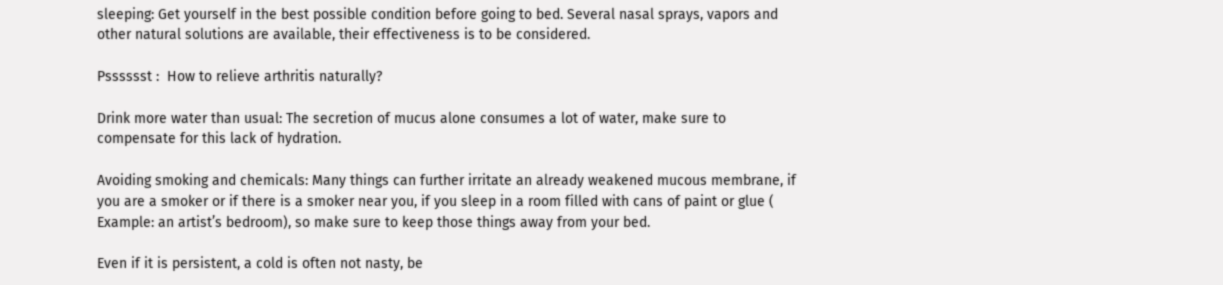sleeping: Get yourself in the best possible condition before going to bed. Several nasal sprays, vapors and other natural solutions are available, their effectiveness is to be considered.

Psssssst :  How to relieve arthritis naturally?

Drink more water than usual: The secretion of mucus alone consumes a lot of water, make sure to compensate for this lack of hydration.

Avoiding smoking and chemicals: Many things can further irritate an already weakened mucous membrane, if you are a smoker or if there is a smoker near you, if you sleep in a room filled with cans of paint or glue ( Example: an artist’s bedroom), so make sure to keep those things away from your bed.

Even if it is persistent, a cold is often not nasty, be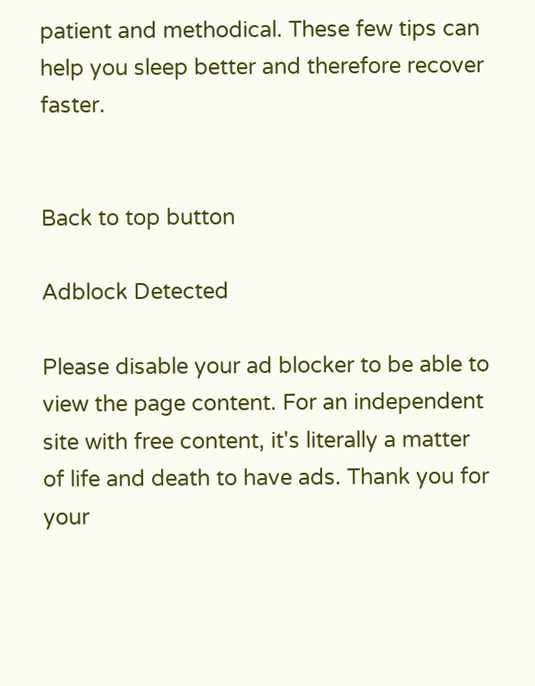patient and methodical. These few tips can help you sleep better and therefore recover faster.


Back to top button

Adblock Detected

Please disable your ad blocker to be able to view the page content. For an independent site with free content, it's literally a matter of life and death to have ads. Thank you for your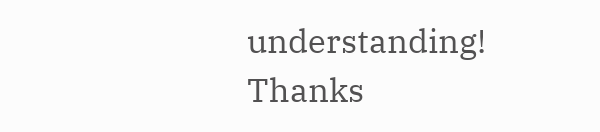understanding! Thanks